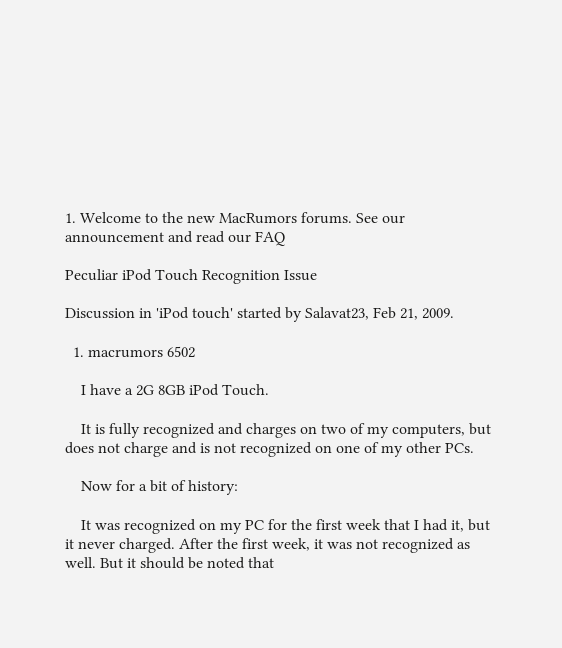1. Welcome to the new MacRumors forums. See our announcement and read our FAQ

Peculiar iPod Touch Recognition Issue

Discussion in 'iPod touch' started by Salavat23, Feb 21, 2009.

  1. macrumors 6502

    I have a 2G 8GB iPod Touch.

    It is fully recognized and charges on two of my computers, but does not charge and is not recognized on one of my other PCs.

    Now for a bit of history:

    It was recognized on my PC for the first week that I had it, but it never charged. After the first week, it was not recognized as well. But it should be noted that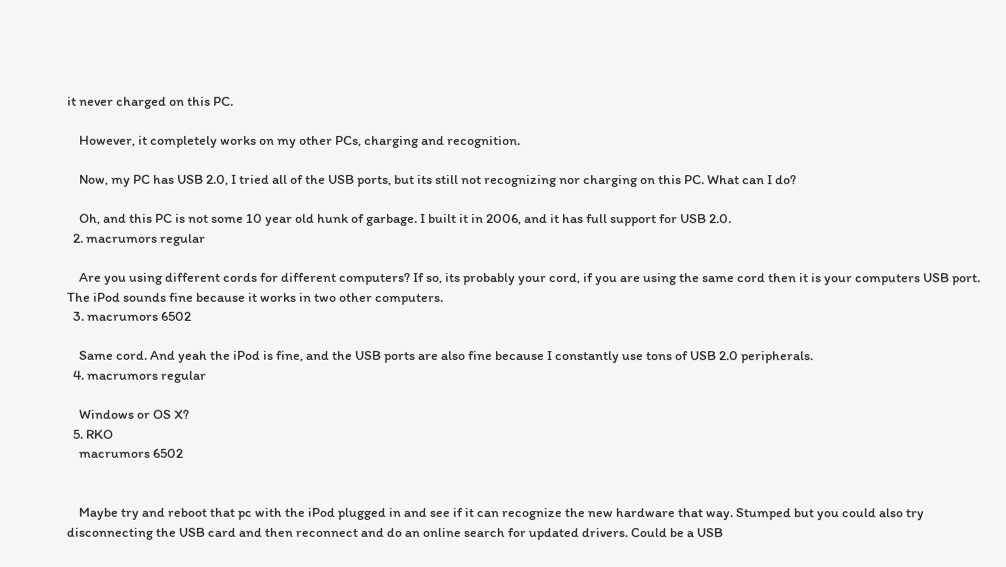it never charged on this PC.

    However, it completely works on my other PCs, charging and recognition.

    Now, my PC has USB 2.0, I tried all of the USB ports, but its still not recognizing nor charging on this PC. What can I do?

    Oh, and this PC is not some 10 year old hunk of garbage. I built it in 2006, and it has full support for USB 2.0.
  2. macrumors regular

    Are you using different cords for different computers? If so, its probably your cord, if you are using the same cord then it is your computers USB port. The iPod sounds fine because it works in two other computers.
  3. macrumors 6502

    Same cord. And yeah the iPod is fine, and the USB ports are also fine because I constantly use tons of USB 2.0 peripherals.
  4. macrumors regular

    Windows or OS X?
  5. RKO
    macrumors 6502


    Maybe try and reboot that pc with the iPod plugged in and see if it can recognize the new hardware that way. Stumped but you could also try disconnecting the USB card and then reconnect and do an online search for updated drivers. Could be a USB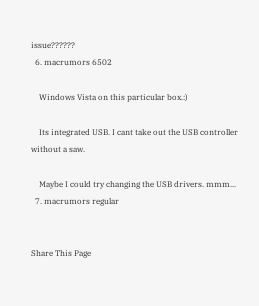issue??????
  6. macrumors 6502

    Windows Vista on this particular box.:)

    Its integrated USB. I cant take out the USB controller without a saw.

    Maybe I could try changing the USB drivers. mmm...
  7. macrumors regular


Share This Page